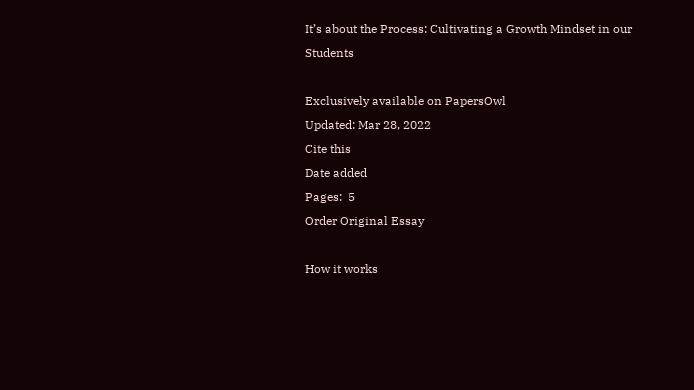It’s about the Process: Cultivating a Growth Mindset in our Students

Exclusively available on PapersOwl
Updated: Mar 28, 2022
Cite this
Date added
Pages:  5
Order Original Essay

How it works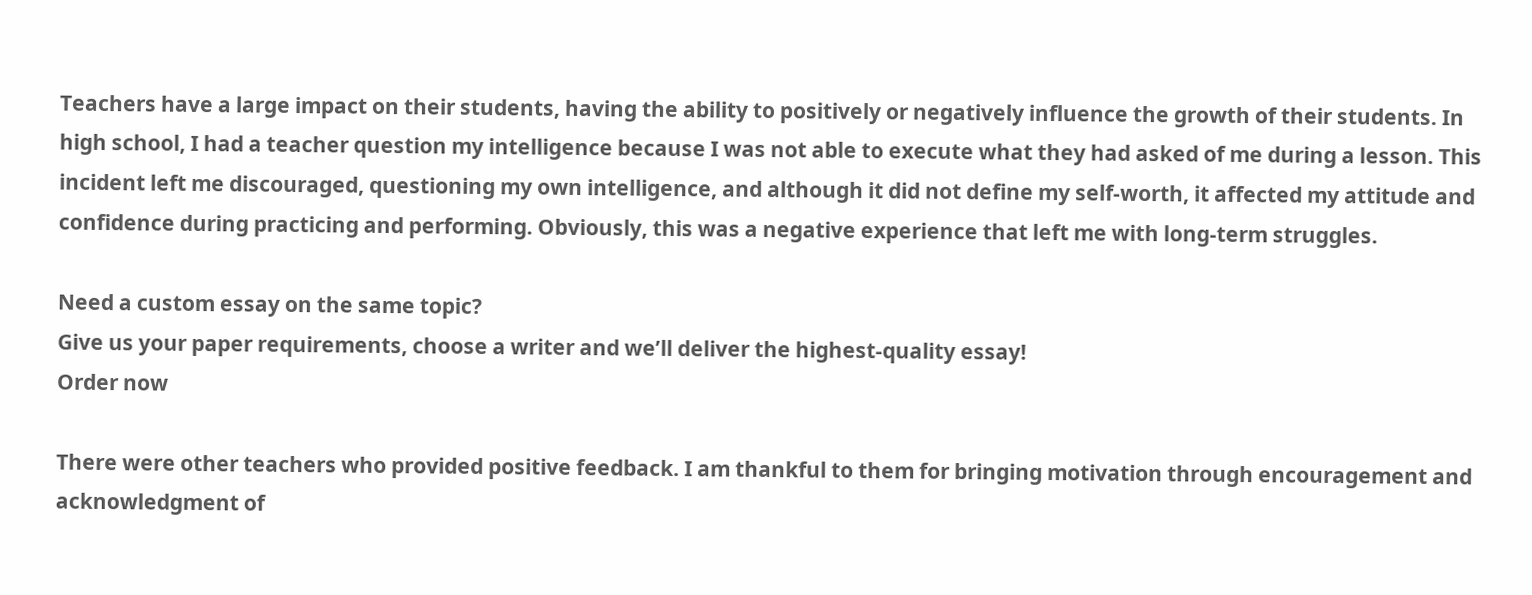Teachers have a large impact on their students, having the ability to positively or negatively influence the growth of their students. In high school, I had a teacher question my intelligence because I was not able to execute what they had asked of me during a lesson. This incident left me discouraged, questioning my own intelligence, and although it did not define my self-worth, it affected my attitude and confidence during practicing and performing. Obviously, this was a negative experience that left me with long-term struggles.

Need a custom essay on the same topic?
Give us your paper requirements, choose a writer and we’ll deliver the highest-quality essay!
Order now

There were other teachers who provided positive feedback. I am thankful to them for bringing motivation through encouragement and acknowledgment of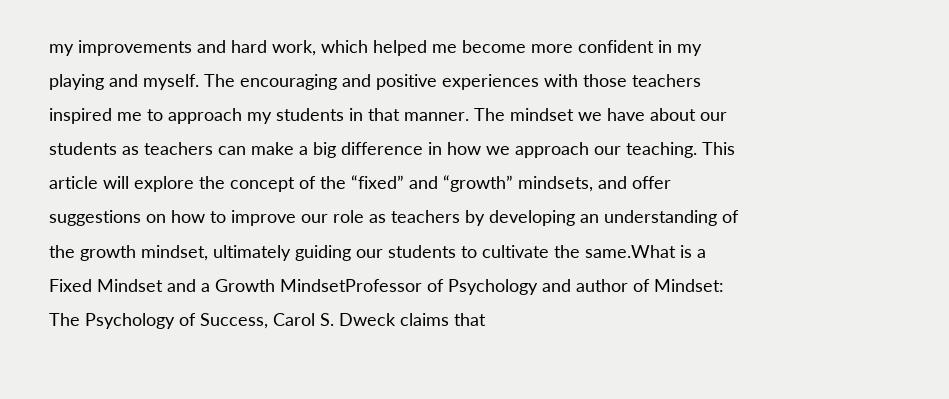my improvements and hard work, which helped me become more confident in my playing and myself. The encouraging and positive experiences with those teachers inspired me to approach my students in that manner. The mindset we have about our students as teachers can make a big difference in how we approach our teaching. This article will explore the concept of the “fixed” and “growth” mindsets, and offer suggestions on how to improve our role as teachers by developing an understanding of the growth mindset, ultimately guiding our students to cultivate the same.What is a Fixed Mindset and a Growth MindsetProfessor of Psychology and author of Mindset: The Psychology of Success, Carol S. Dweck claims that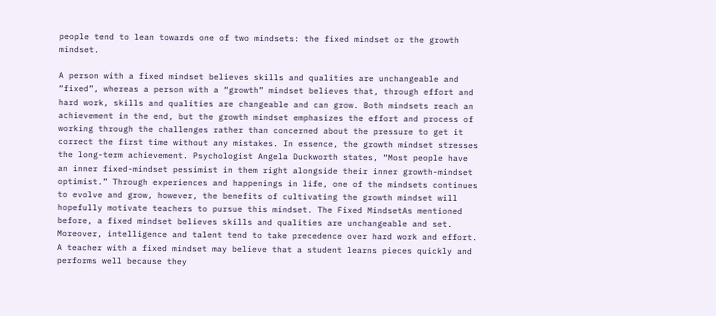people tend to lean towards one of two mindsets: the fixed mindset or the growth mindset.

A person with a fixed mindset believes skills and qualities are unchangeable and “fixed”, whereas a person with a “growth” mindset believes that, through effort and hard work, skills and qualities are changeable and can grow. Both mindsets reach an achievement in the end, but the growth mindset emphasizes the effort and process of working through the challenges rather than concerned about the pressure to get it correct the first time without any mistakes. In essence, the growth mindset stresses the long-term achievement. Psychologist Angela Duckworth states, “Most people have an inner fixed-mindset pessimist in them right alongside their inner growth-mindset optimist.” Through experiences and happenings in life, one of the mindsets continues to evolve and grow, however, the benefits of cultivating the growth mindset will hopefully motivate teachers to pursue this mindset. The Fixed MindsetAs mentioned before, a fixed mindset believes skills and qualities are unchangeable and set. Moreover, intelligence and talent tend to take precedence over hard work and effort. A teacher with a fixed mindset may believe that a student learns pieces quickly and performs well because they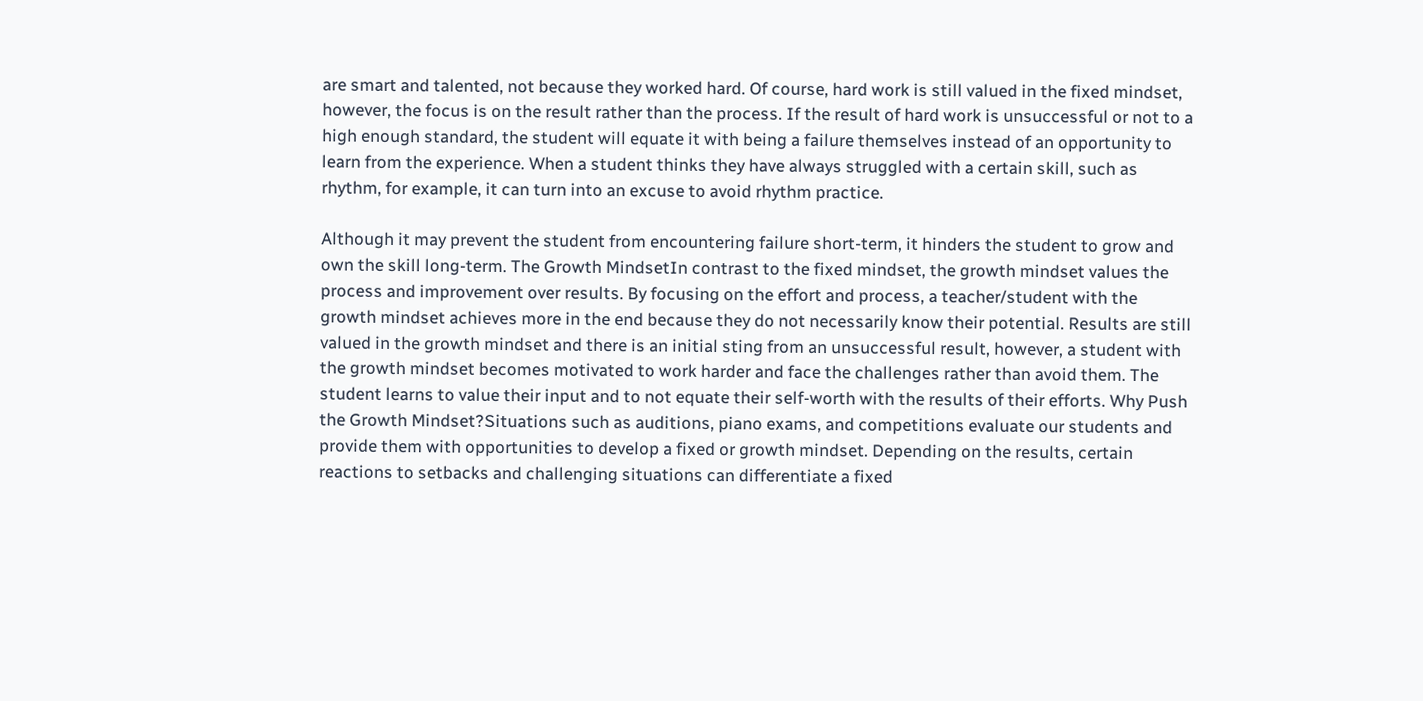are smart and talented, not because they worked hard. Of course, hard work is still valued in the fixed mindset, however, the focus is on the result rather than the process. If the result of hard work is unsuccessful or not to a high enough standard, the student will equate it with being a failure themselves instead of an opportunity to learn from the experience. When a student thinks they have always struggled with a certain skill, such as rhythm, for example, it can turn into an excuse to avoid rhythm practice.

Although it may prevent the student from encountering failure short-term, it hinders the student to grow and own the skill long-term. The Growth MindsetIn contrast to the fixed mindset, the growth mindset values the process and improvement over results. By focusing on the effort and process, a teacher/student with the growth mindset achieves more in the end because they do not necessarily know their potential. Results are still valued in the growth mindset and there is an initial sting from an unsuccessful result, however, a student with the growth mindset becomes motivated to work harder and face the challenges rather than avoid them. The student learns to value their input and to not equate their self-worth with the results of their efforts. Why Push the Growth Mindset?Situations such as auditions, piano exams, and competitions evaluate our students and provide them with opportunities to develop a fixed or growth mindset. Depending on the results, certain reactions to setbacks and challenging situations can differentiate a fixed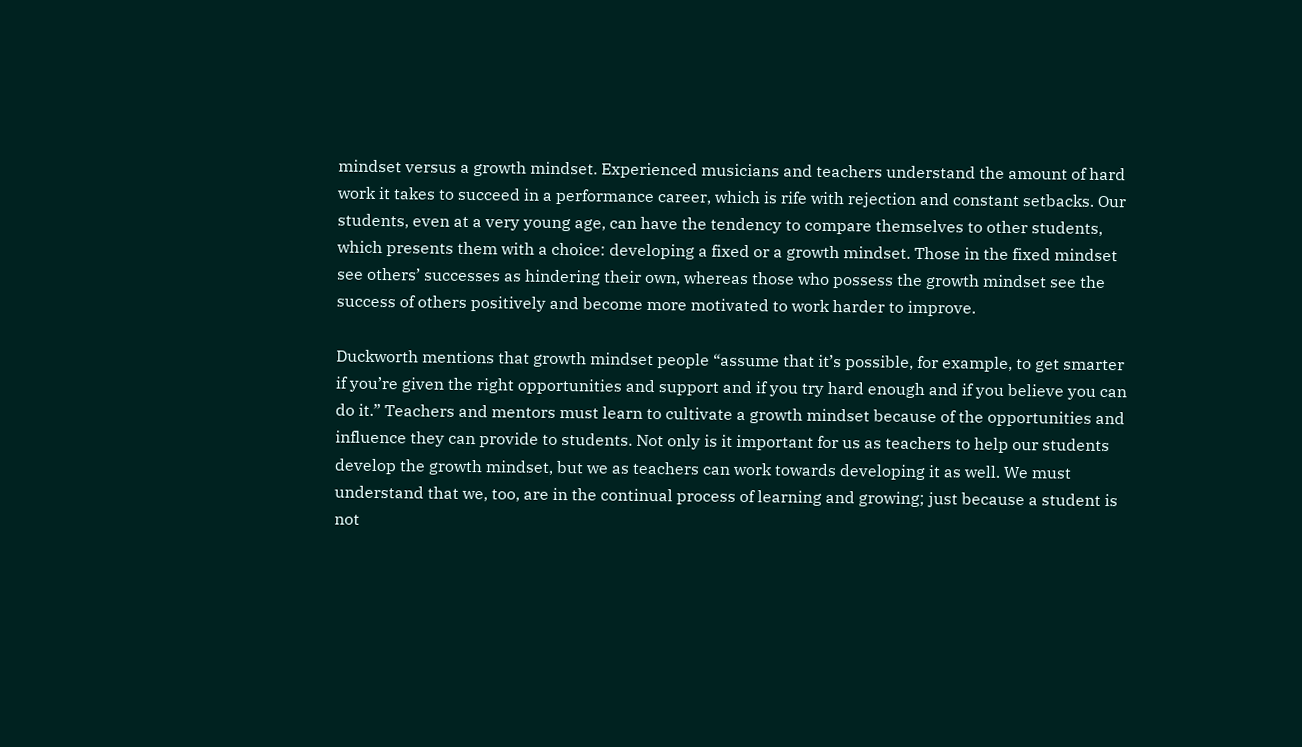mindset versus a growth mindset. Experienced musicians and teachers understand the amount of hard work it takes to succeed in a performance career, which is rife with rejection and constant setbacks. Our students, even at a very young age, can have the tendency to compare themselves to other students, which presents them with a choice: developing a fixed or a growth mindset. Those in the fixed mindset see others’ successes as hindering their own, whereas those who possess the growth mindset see the success of others positively and become more motivated to work harder to improve.

Duckworth mentions that growth mindset people “assume that it’s possible, for example, to get smarter if you’re given the right opportunities and support and if you try hard enough and if you believe you can do it.” Teachers and mentors must learn to cultivate a growth mindset because of the opportunities and influence they can provide to students. Not only is it important for us as teachers to help our students develop the growth mindset, but we as teachers can work towards developing it as well. We must understand that we, too, are in the continual process of learning and growing; just because a student is not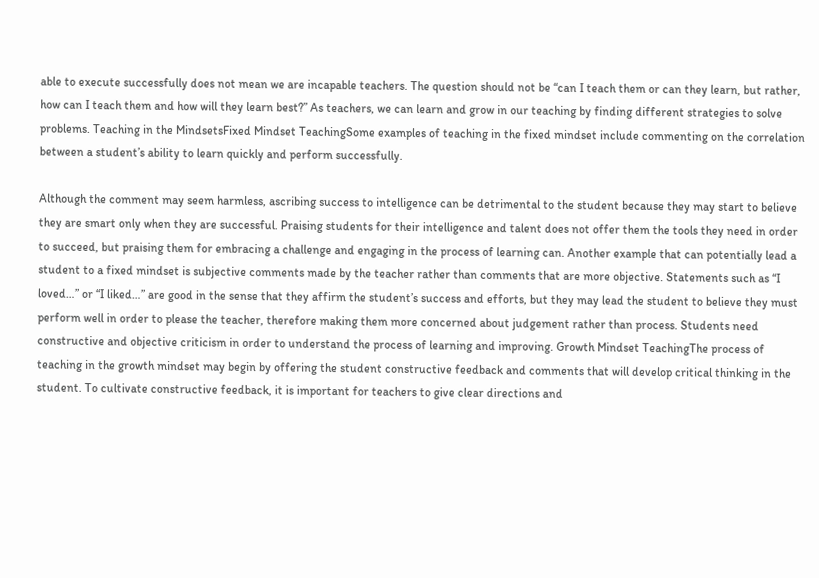able to execute successfully does not mean we are incapable teachers. The question should not be “can I teach them or can they learn, but rather, how can I teach them and how will they learn best?” As teachers, we can learn and grow in our teaching by finding different strategies to solve problems. Teaching in the MindsetsFixed Mindset TeachingSome examples of teaching in the fixed mindset include commenting on the correlation between a student’s ability to learn quickly and perform successfully.

Although the comment may seem harmless, ascribing success to intelligence can be detrimental to the student because they may start to believe they are smart only when they are successful. Praising students for their intelligence and talent does not offer them the tools they need in order to succeed, but praising them for embracing a challenge and engaging in the process of learning can. Another example that can potentially lead a student to a fixed mindset is subjective comments made by the teacher rather than comments that are more objective. Statements such as “I loved…” or “I liked…” are good in the sense that they affirm the student’s success and efforts, but they may lead the student to believe they must perform well in order to please the teacher, therefore making them more concerned about judgement rather than process. Students need constructive and objective criticism in order to understand the process of learning and improving. Growth Mindset TeachingThe process of teaching in the growth mindset may begin by offering the student constructive feedback and comments that will develop critical thinking in the student. To cultivate constructive feedback, it is important for teachers to give clear directions and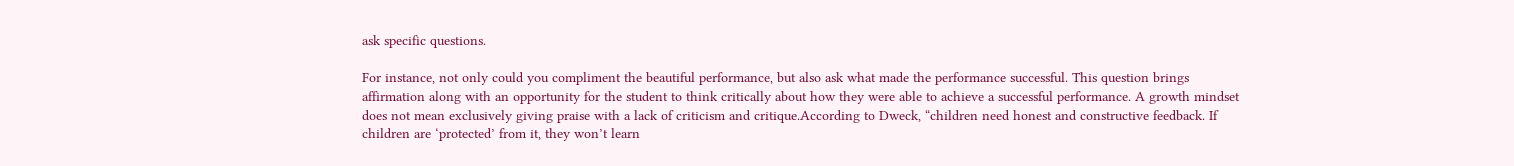ask specific questions.

For instance, not only could you compliment the beautiful performance, but also ask what made the performance successful. This question brings affirmation along with an opportunity for the student to think critically about how they were able to achieve a successful performance. A growth mindset does not mean exclusively giving praise with a lack of criticism and critique.According to Dweck, “children need honest and constructive feedback. If children are ‘protected’ from it, they won’t learn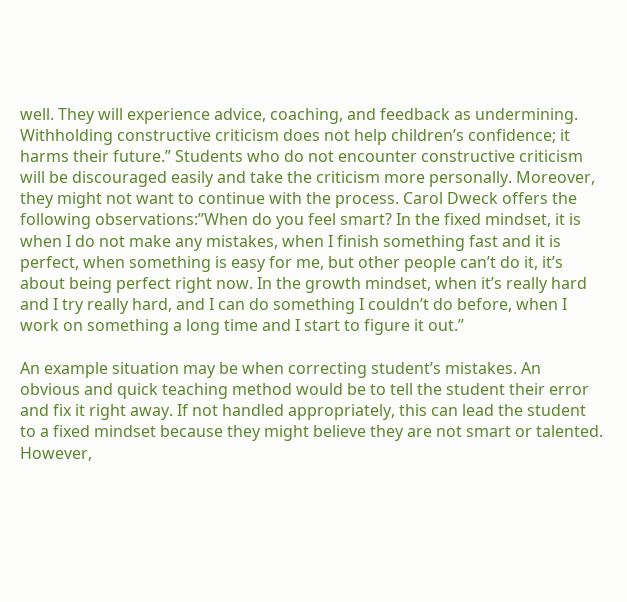well. They will experience advice, coaching, and feedback as undermining. Withholding constructive criticism does not help children’s confidence; it harms their future.” Students who do not encounter constructive criticism will be discouraged easily and take the criticism more personally. Moreover, they might not want to continue with the process. Carol Dweck offers the following observations:”When do you feel smart? In the fixed mindset, it is when I do not make any mistakes, when I finish something fast and it is perfect, when something is easy for me, but other people can’t do it, it’s about being perfect right now. In the growth mindset, when it’s really hard and I try really hard, and I can do something I couldn’t do before, when I work on something a long time and I start to figure it out.”

An example situation may be when correcting student’s mistakes. An obvious and quick teaching method would be to tell the student their error and fix it right away. If not handled appropriately, this can lead the student to a fixed mindset because they might believe they are not smart or talented. However,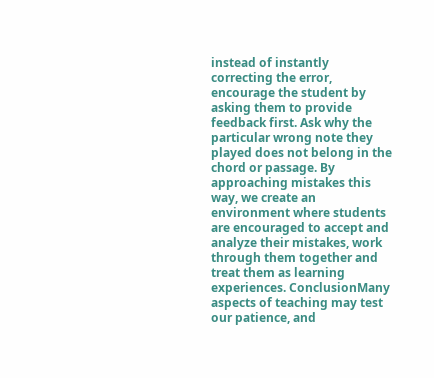instead of instantly correcting the error, encourage the student by asking them to provide feedback first. Ask why the particular wrong note they played does not belong in the chord or passage. By approaching mistakes this way, we create an environment where students are encouraged to accept and analyze their mistakes, work through them together and treat them as learning experiences. ConclusionMany aspects of teaching may test our patience, and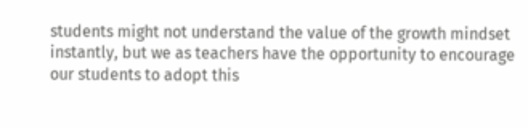students might not understand the value of the growth mindset instantly, but we as teachers have the opportunity to encourage our students to adopt this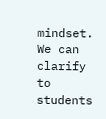mindset. We can clarify to students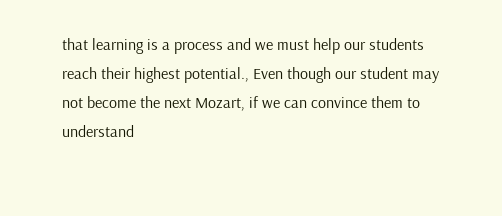that learning is a process and we must help our students reach their highest potential., Even though our student may not become the next Mozart, if we can convince them to understand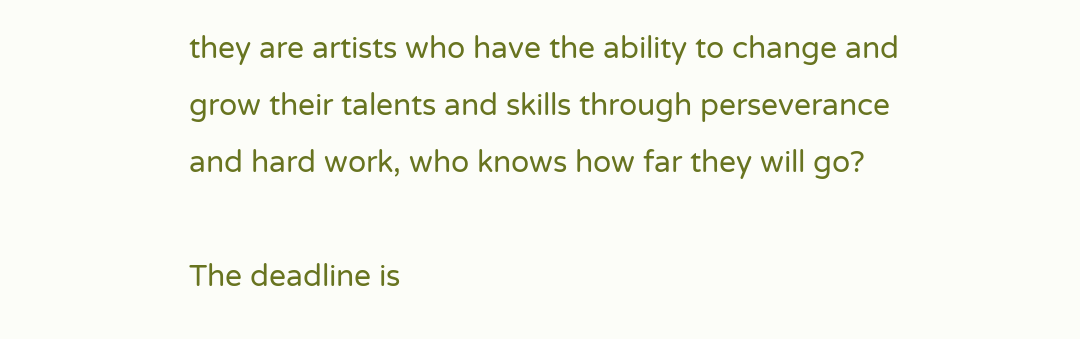they are artists who have the ability to change and grow their talents and skills through perseverance and hard work, who knows how far they will go?

The deadline is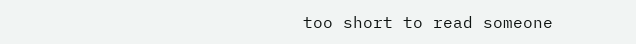too short to read someone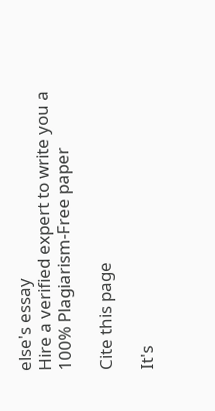else's essay
Hire a verified expert to write you a 100% Plagiarism-Free paper

Cite this page

It's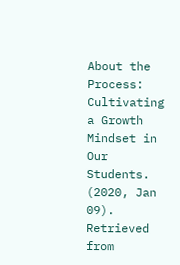About the Process: Cultivating a Growth Mindset in Our Students. (2020, Jan 09). Retrieved from